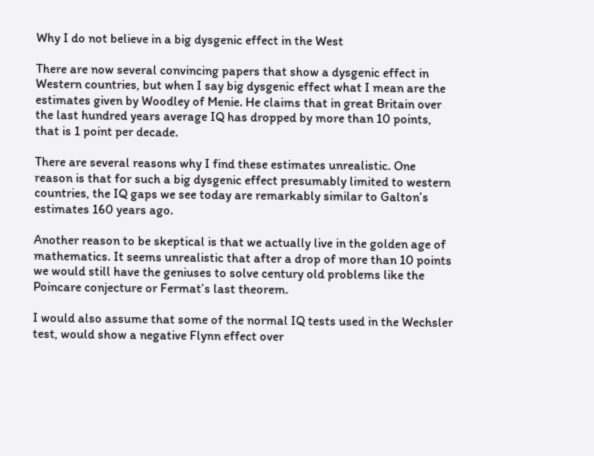Why I do not believe in a big dysgenic effect in the West

There are now several convincing papers that show a dysgenic effect in Western countries, but when I say big dysgenic effect what I mean are the estimates given by Woodley of Menie. He claims that in great Britain over the last hundred years average IQ has dropped by more than 10 points, that is 1 point per decade.

There are several reasons why I find these estimates unrealistic. One reason is that for such a big dysgenic effect presumably limited to western countries, the IQ gaps we see today are remarkably similar to Galton’s estimates 160 years ago.

Another reason to be skeptical is that we actually live in the golden age of mathematics. It seems unrealistic that after a drop of more than 10 points we would still have the geniuses to solve century old problems like the Poincare conjecture or Fermat’s last theorem.

I would also assume that some of the normal IQ tests used in the Wechsler test, would show a negative Flynn effect over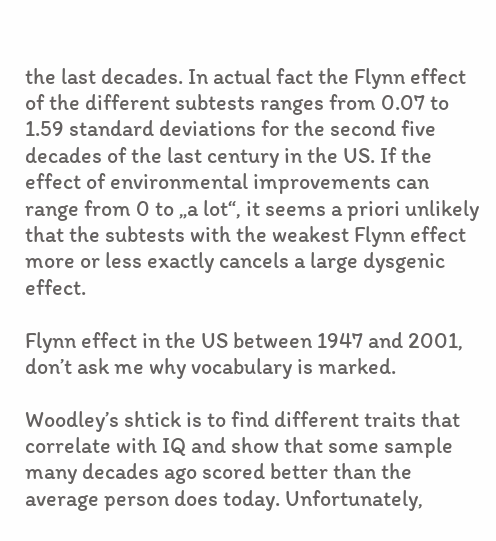the last decades. In actual fact the Flynn effect of the different subtests ranges from 0.07 to 1.59 standard deviations for the second five decades of the last century in the US. If the effect of environmental improvements can range from 0 to „a lot“, it seems a priori unlikely that the subtests with the weakest Flynn effect more or less exactly cancels a large dysgenic effect.

Flynn effect in the US between 1947 and 2001, don’t ask me why vocabulary is marked.

Woodley’s shtick is to find different traits that correlate with IQ and show that some sample many decades ago scored better than the average person does today. Unfortunately,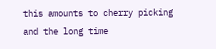this amounts to cherry picking and the long time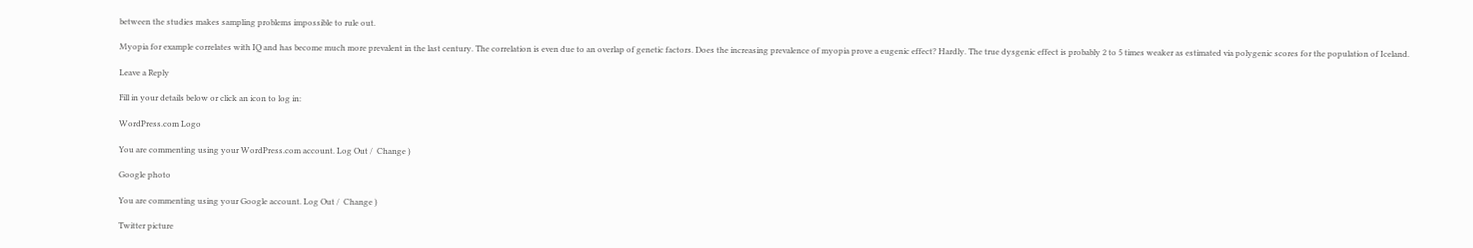between the studies makes sampling problems impossible to rule out.

Myopia for example correlates with IQ and has become much more prevalent in the last century. The correlation is even due to an overlap of genetic factors. Does the increasing prevalence of myopia prove a eugenic effect? Hardly. The true dysgenic effect is probably 2 to 5 times weaker as estimated via polygenic scores for the population of Iceland.

Leave a Reply

Fill in your details below or click an icon to log in:

WordPress.com Logo

You are commenting using your WordPress.com account. Log Out /  Change )

Google photo

You are commenting using your Google account. Log Out /  Change )

Twitter picture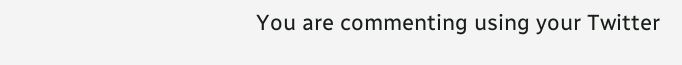You are commenting using your Twitter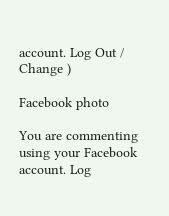account. Log Out /  Change )

Facebook photo

You are commenting using your Facebook account. Log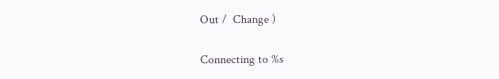Out /  Change )

Connecting to %s